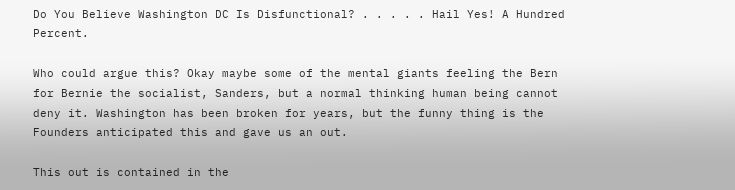Do You Believe Washington DC Is Disfunctional? . . . . . Hail Yes! A Hundred Percent.

Who could argue this? Okay maybe some of the mental giants feeling the Bern for Bernie the socialist, Sanders, but a normal thinking human being cannot deny it. Washington has been broken for years, but the funny thing is the Founders anticipated this and gave us an out.

This out is contained in the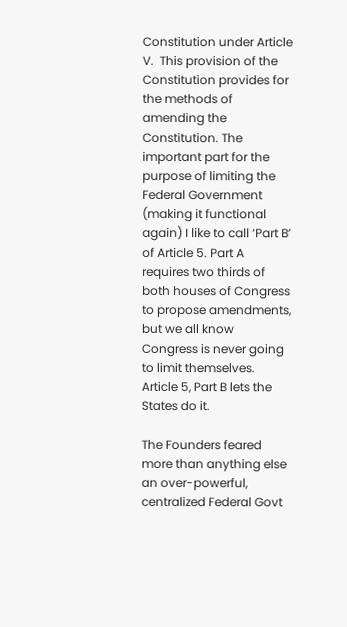Constitution under Article V.  This provision of the Constitution provides for the methods of amending the Constitution. The important part for the purpose of limiting the Federal Government (making it functional again) I like to call ‘Part B’ of Article 5. Part A requires two thirds of both houses of Congress to propose amendments, but we all know Congress is never going to limit themselves. Article 5, Part B lets the States do it.

The Founders feared more than anything else an over-powerful, centralized Federal Govt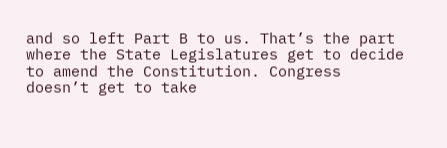and so left Part B to us. That’s the part where the State Legislatures get to decide to amend the Constitution. Congress doesn’t get to take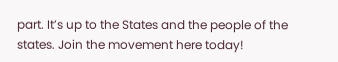part. It’s up to the States and the people of the states. Join the movement here today!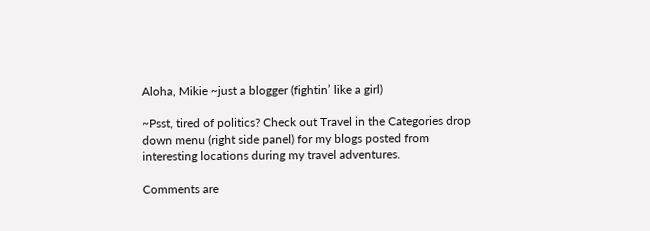Aloha, Mikie ~just a blogger (fightin’ like a girl)

~Psst, tired of politics? Check out Travel in the Categories drop down menu (right side panel) for my blogs posted from interesting locations during my travel adventures.

Comments are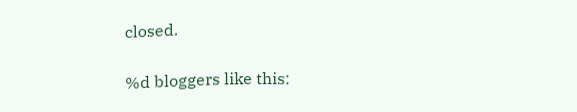closed.

%d bloggers like this: